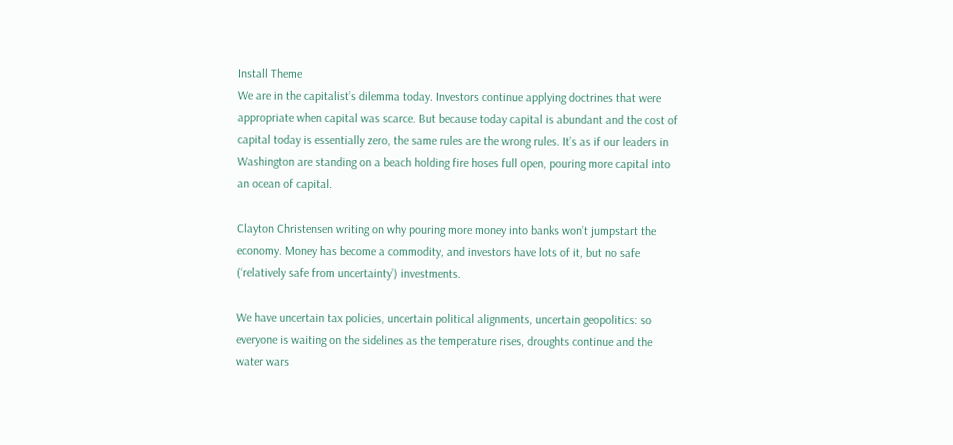Install Theme
We are in the capitalist’s dilemma today. Investors continue applying doctrines that were appropriate when capital was scarce. But because today capital is abundant and the cost of capital today is essentially zero, the same rules are the wrong rules. It’s as if our leaders in Washington are standing on a beach holding fire hoses full open, pouring more capital into an ocean of capital.

Clayton Christensen writing on why pouring more money into banks won’t jumpstart the economy. Money has become a commodity, and investors have lots of it, but no safe (‘relatively safe from uncertainty’) investments.

We have uncertain tax policies, uncertain political alignments, uncertain geopolitics: so everyone is waiting on the sidelines as the temperature rises, droughts continue and the water wars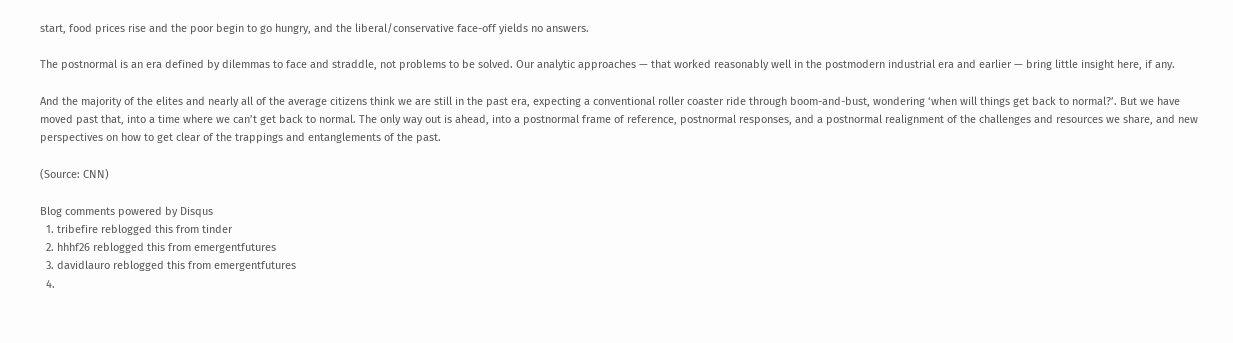start, food prices rise and the poor begin to go hungry, and the liberal/conservative face-off yields no answers.

The postnormal is an era defined by dilemmas to face and straddle, not problems to be solved. Our analytic approaches — that worked reasonably well in the postmodern industrial era and earlier — bring little insight here, if any.

And the majority of the elites and nearly all of the average citizens think we are still in the past era, expecting a conventional roller coaster ride through boom-and-bust, wondering ‘when will things get back to normal?’. But we have moved past that, into a time where we can’t get back to normal. The only way out is ahead, into a postnormal frame of reference, postnormal responses, and a postnormal realignment of the challenges and resources we share, and new perspectives on how to get clear of the trappings and entanglements of the past.

(Source: CNN)

Blog comments powered by Disqus
  1. tribefire reblogged this from tinder
  2. hhhf26 reblogged this from emergentfutures
  3. davidlauro reblogged this from emergentfutures
  4.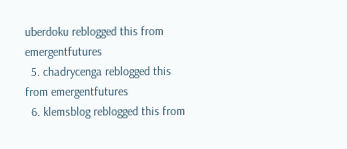uberdoku reblogged this from emergentfutures
  5. chadrycenga reblogged this from emergentfutures
  6. klemsblog reblogged this from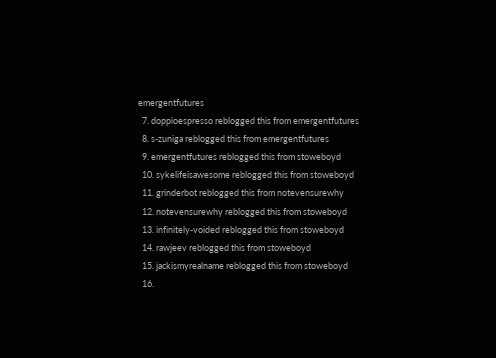emergentfutures
  7. doppioespresso reblogged this from emergentfutures
  8. s-zuniga reblogged this from emergentfutures
  9. emergentfutures reblogged this from stoweboyd
  10. sykelifeisawesome reblogged this from stoweboyd
  11. grinderbot reblogged this from notevensurewhy
  12. notevensurewhy reblogged this from stoweboyd
  13. infinitely-voided reblogged this from stoweboyd
  14. rawjeev reblogged this from stoweboyd
  15. jackismyrealname reblogged this from stoweboyd
  16.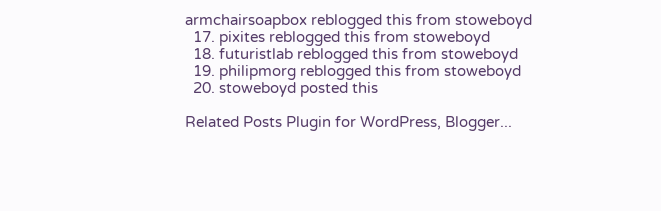armchairsoapbox reblogged this from stoweboyd
  17. pixites reblogged this from stoweboyd
  18. futuristlab reblogged this from stoweboyd
  19. philipmorg reblogged this from stoweboyd
  20. stoweboyd posted this

Related Posts Plugin for WordPress, Blogger...